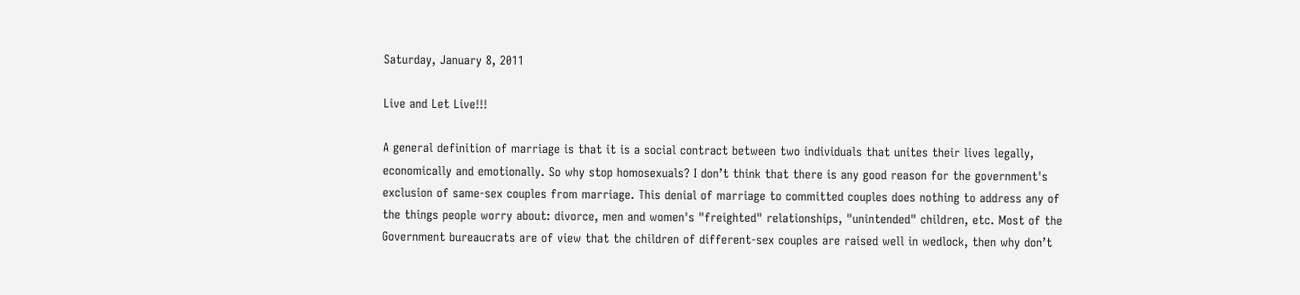Saturday, January 8, 2011

Live and Let Live!!!

A general definition of marriage is that it is a social contract between two individuals that unites their lives legally, economically and emotionally. So why stop homosexuals? I don’t think that there is any good reason for the government's exclusion of same-sex couples from marriage. This denial of marriage to committed couples does nothing to address any of the things people worry about: divorce, men and women's "freighted" relationships, "unintended" children, etc. Most of the Government bureaucrats are of view that the children of different-sex couples are raised well in wedlock, then why don’t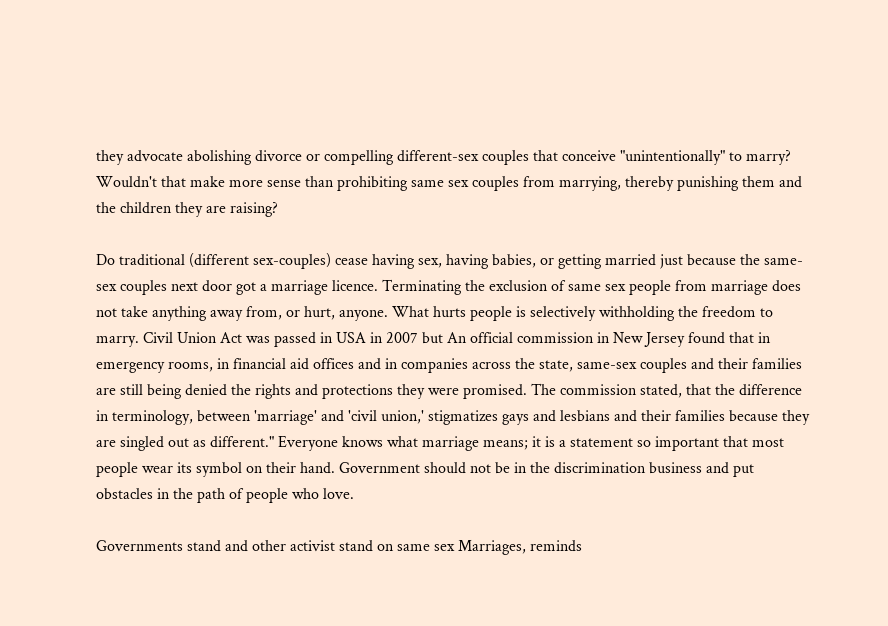they advocate abolishing divorce or compelling different-sex couples that conceive "unintentionally" to marry? Wouldn't that make more sense than prohibiting same sex couples from marrying, thereby punishing them and the children they are raising?

Do traditional (different sex-couples) cease having sex, having babies, or getting married just because the same-sex couples next door got a marriage licence. Terminating the exclusion of same sex people from marriage does not take anything away from, or hurt, anyone. What hurts people is selectively withholding the freedom to marry. Civil Union Act was passed in USA in 2007 but An official commission in New Jersey found that in emergency rooms, in financial aid offices and in companies across the state, same-sex couples and their families are still being denied the rights and protections they were promised. The commission stated, that the difference in terminology, between 'marriage' and 'civil union,' stigmatizes gays and lesbians and their families because they are singled out as different." Everyone knows what marriage means; it is a statement so important that most people wear its symbol on their hand. Government should not be in the discrimination business and put obstacles in the path of people who love.

Governments stand and other activist stand on same sex Marriages, reminds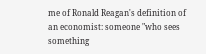me of Ronald Reagan's definition of an economist: someone "who sees something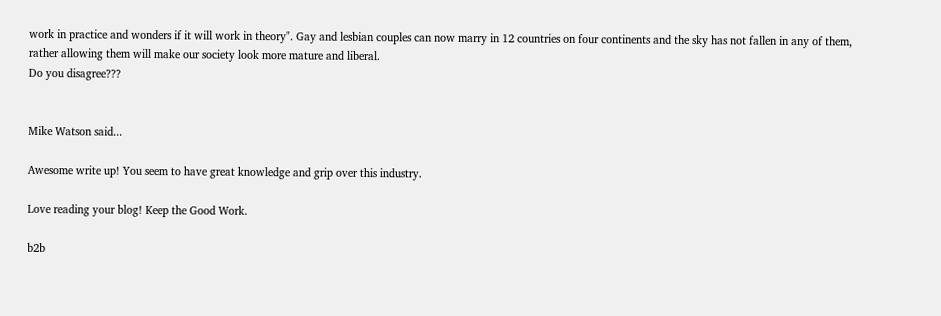work in practice and wonders if it will work in theory". Gay and lesbian couples can now marry in 12 countries on four continents and the sky has not fallen in any of them, rather allowing them will make our society look more mature and liberal.
Do you disagree???


Mike Watson said...

Awesome write up! You seem to have great knowledge and grip over this industry.

Love reading your blog! Keep the Good Work.

b2b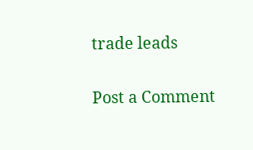trade leads

Post a Comment